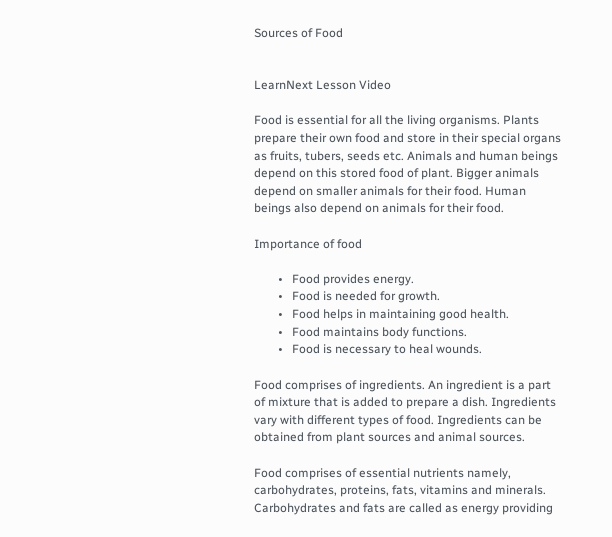Sources of Food


LearnNext Lesson Video

Food is essential for all the living organisms. Plants prepare their own food and store in their special organs as fruits, tubers, seeds etc. Animals and human beings depend on this stored food of plant. Bigger animals depend on smaller animals for their food. Human beings also depend on animals for their food.

Importance of food

        •   Food provides energy.
        •   Food is needed for growth.
        •   Food helps in maintaining good health.
        •   Food maintains body functions.
        •   Food is necessary to heal wounds.

Food comprises of ingredients. An ingredient is a part of mixture that is added to prepare a dish. Ingredients vary with different types of food. Ingredients can be obtained from plant sources and animal sources.

Food comprises of essential nutrients namely, carbohydrates, proteins, fats, vitamins and minerals. Carbohydrates and fats are called as energy providing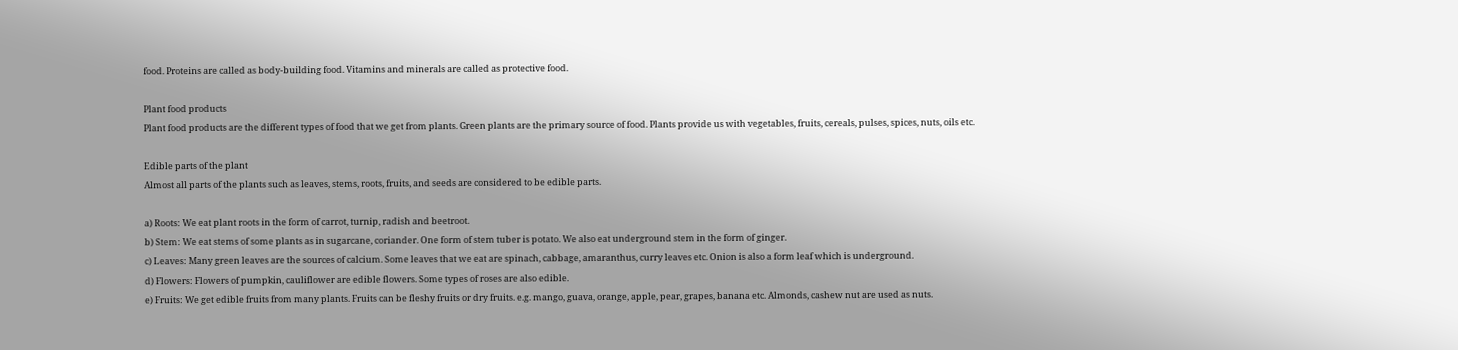food. Proteins are called as body-building food. Vitamins and minerals are called as protective food.

Plant food products
Plant food products are the different types of food that we get from plants. Green plants are the primary source of food. Plants provide us with vegetables, fruits, cereals, pulses, spices, nuts, oils etc.

Edible parts of the plant
Almost all parts of the plants such as leaves, stems, roots, fruits, and seeds are considered to be edible parts.

a) Roots: We eat plant roots in the form of carrot, turnip, radish and beetroot.
b) Stem: We eat stems of some plants as in sugarcane, coriander. One form of stem tuber is potato. We also eat underground stem in the form of ginger.
c) Leaves: Many green leaves are the sources of calcium. Some leaves that we eat are spinach, cabbage, amaranthus, curry leaves etc. Onion is also a form leaf which is underground.
d) Flowers: Flowers of pumpkin, cauliflower are edible flowers. Some types of roses are also edible.
e) Fruits: We get edible fruits from many plants. Fruits can be fleshy fruits or dry fruits. e.g. mango, guava, orange, apple, pear, grapes, banana etc. Almonds, cashew nut are used as nuts.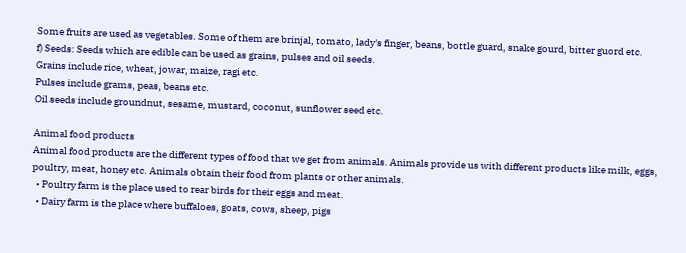Some fruits are used as vegetables. Some of them are brinjal, tomato, lady's finger, beans, bottle guard, snake gourd, bitter guord etc.
f) Seeds: Seeds which are edible can be used as grains, pulses and oil seeds.
Grains include rice, wheat, jowar, maize, ragi etc.
Pulses include grams, peas, beans etc.
Oil seeds include groundnut, sesame, mustard, coconut, sunflower seed etc.

Animal food products
Animal food products are the different types of food that we get from animals. Animals provide us with different products like milk, eggs, poultry, meat, honey etc. Animals obtain their food from plants or other animals.
  • Poultry farm is the place used to rear birds for their eggs and meat.
  • Dairy farm is the place where buffaloes, goats, cows, sheep, pigs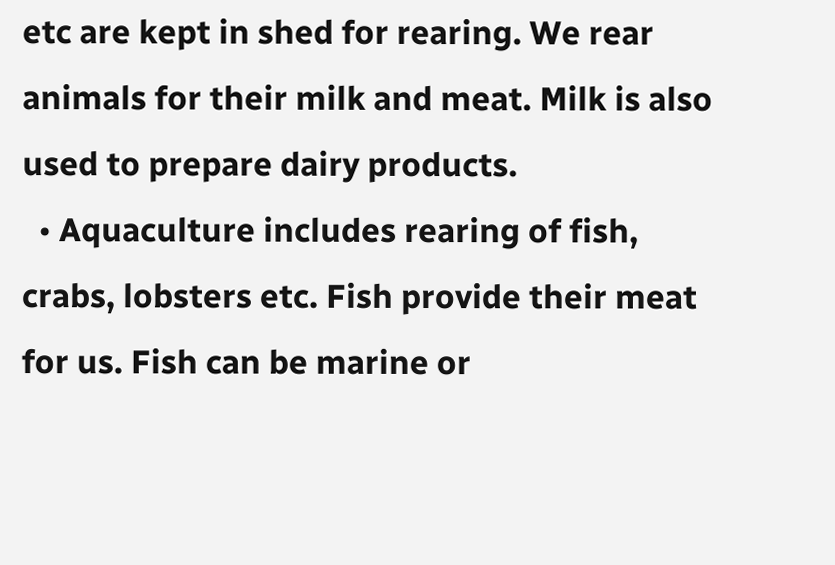etc are kept in shed for rearing. We rear animals for their milk and meat. Milk is also used to prepare dairy products.
  • Aquaculture includes rearing of fish, crabs, lobsters etc. Fish provide their meat for us. Fish can be marine or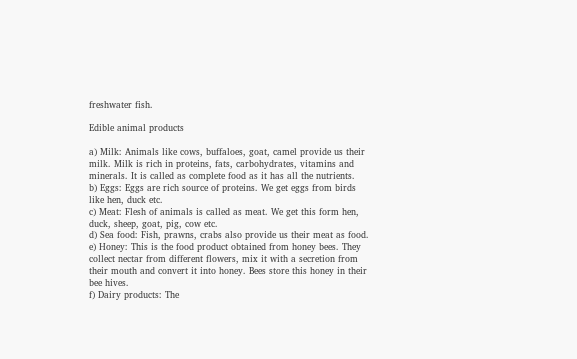freshwater fish.

Edible animal products

a) Milk: Animals like cows, buffaloes, goat, camel provide us their milk. Milk is rich in proteins, fats, carbohydrates, vitamins and minerals. It is called as complete food as it has all the nutrients.
b) Eggs: Eggs are rich source of proteins. We get eggs from birds like hen, duck etc.
c) Meat: Flesh of animals is called as meat. We get this form hen, duck, sheep, goat, pig, cow etc.
d) Sea food: Fish, prawns, crabs also provide us their meat as food.
e) Honey: This is the food product obtained from honey bees. They collect nectar from different flowers, mix it with a secretion from their mouth and convert it into honey. Bees store this honey in their bee hives.
f) Dairy products: The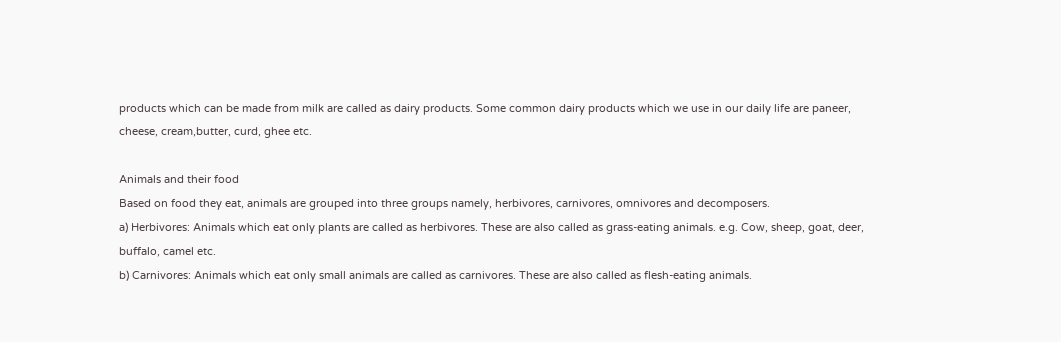products which can be made from milk are called as dairy products. Some common dairy products which we use in our daily life are paneer, cheese, cream,butter, curd, ghee etc.

Animals and their food
Based on food they eat, animals are grouped into three groups namely, herbivores, carnivores, omnivores and decomposers.
a) Herbivores: Animals which eat only plants are called as herbivores. These are also called as grass-eating animals. e.g. Cow, sheep, goat, deer, buffalo, camel etc.
b) Carnivores: Animals which eat only small animals are called as carnivores. These are also called as flesh-eating animals.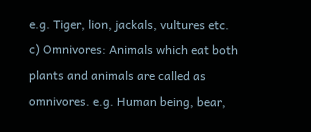e.g. Tiger, lion, jackals, vultures etc.
c) Omnivores: Animals which eat both plants and animals are called as omnivores. e.g. Human being, bear,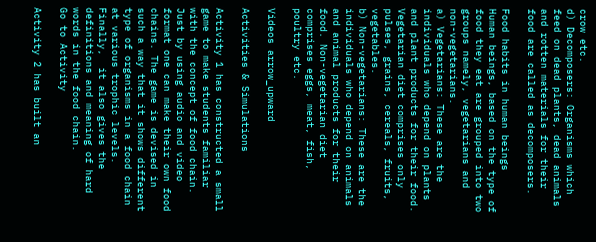crow etc.
d) Decomposers: Organisms which feed on dead plants, dead animals and rotten materials for their food are called as decomposers.

Food habits in human beings
Human beings, based on the type of food they eat are grouped into two groups namely, vegetarians and non-vegetarians.
a) Vegetarians: These are the individuals who depend on plants and plant products for their food. Vegetarian diet comprises only pulses, grains, cereals, fruits, vegetables.
b) Non-vegetarians: These are the individuals who depend on animals and animal products for their food. Non-vegetarian diet comprises eggs, meat, fish, poultry etc.

Videos arrow_upward

Activities & Simulations

Activity 1 has constructed a small game to make students familiar with the concept of food chain. Just by using audio and video format one can make their own food chains. The game is devised in such a way that it shows different type of organisms in a food chain  at various trophic levels. Finally,  it also gives the definitions and meaning of hard words in the food chain.
Go to Activity

Activity 2 has built an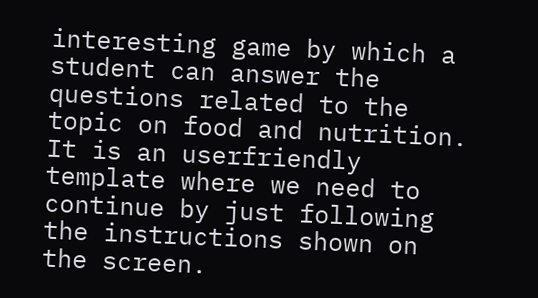interesting game by which a student can answer the questions related to the topic on food and nutrition.  It is an userfriendly template where we need to continue by just following the instructions shown on the screen.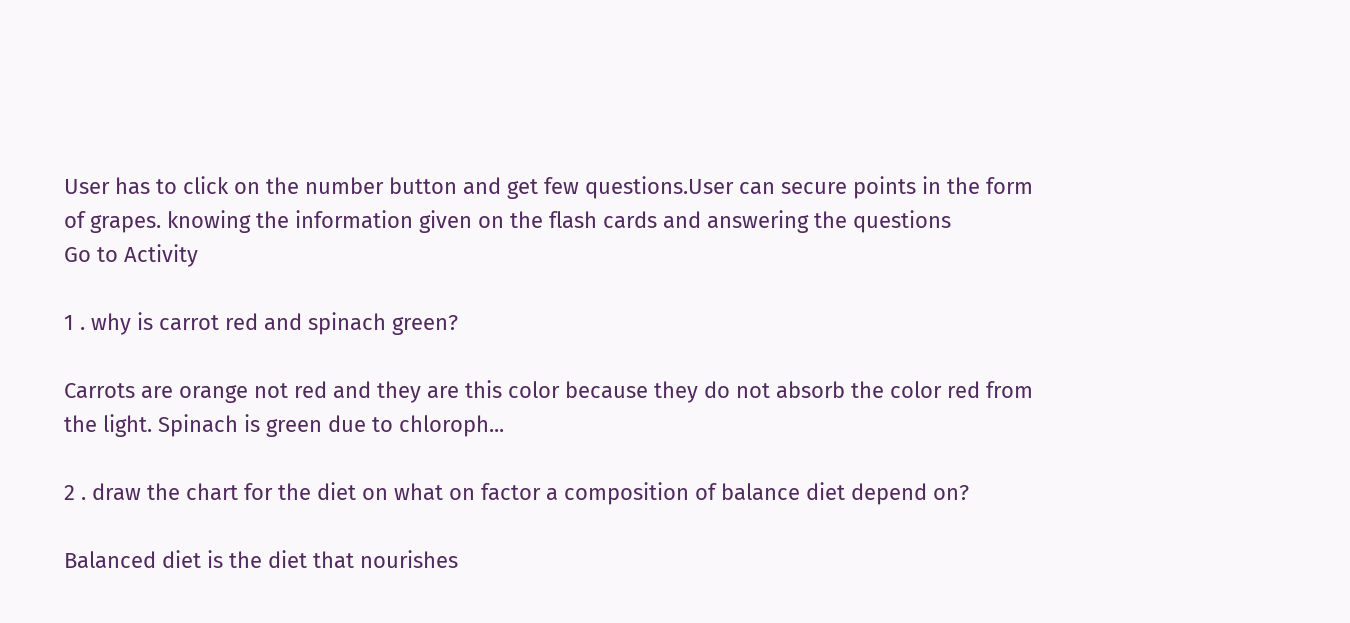User has to click on the number button and get few questions.User can secure points in the form of grapes. knowing the information given on the flash cards and answering the questions
Go to Activity

1 . why is carrot red and spinach green?

Carrots are orange not red and they are this color because they do not absorb the color red from the light. Spinach is green due to chloroph...

2 . draw the chart for the diet on what on factor a composition of balance diet depend on?

Balanced diet is the diet that nourishes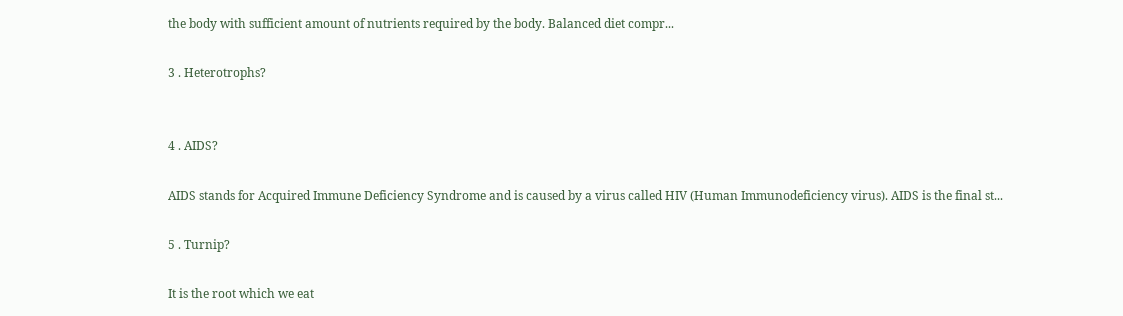the body with sufficient amount of nutrients required by the body. Balanced diet compr...

3 . Heterotrophs?


4 . AIDS?

AIDS stands for Acquired Immune Deficiency Syndrome and is caused by a virus called HIV (Human Immunodeficiency virus). AIDS is the final st...

5 . Turnip?

It is the root which we eat